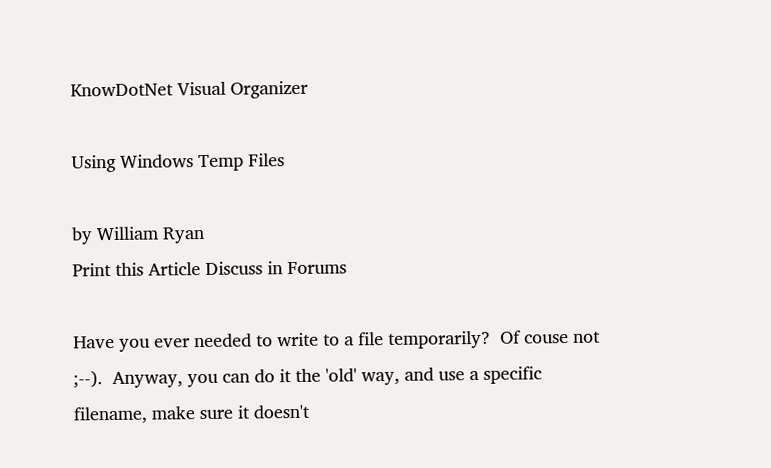KnowDotNet Visual Organizer

Using Windows Temp Files

by William Ryan
Print this Article Discuss in Forums

Have you ever needed to write to a file temporarily?  Of couse not ;--).  Anyway, you can do it the 'old' way, and use a specific filename, make sure it doesn't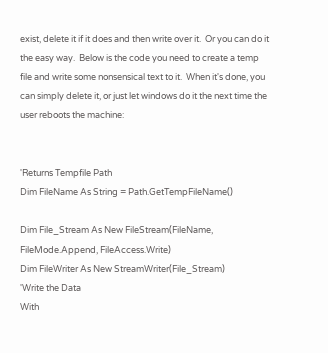exist, delete it if it does and then write over it.  Or you can do it the easy way.  Below is the code you need to create a temp file and write some nonsensical text to it.  When it's done, you can simply delete it, or just let windows do it the next time the user reboots the machine:


'Returns Tempfile Path
Dim FileName As String = Path.GetTempFileName()

Dim File_Stream As New FileStream(FileName, FileMode.Append, FileAccess.Write)
Dim FileWriter As New StreamWriter(File_Stream)
'Write the Data
With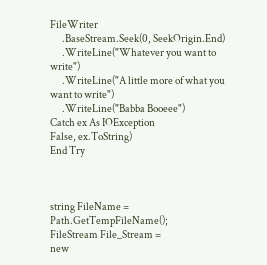FileWriter
      .BaseStream.Seek(0, SeekOrigin.End)
      .WriteLine("Whatever you want to write")
      .WriteLine("A little more of what you want to write")
      .WriteLine("Babba Booeee")
Catch ex As IOException
False, ex.ToString)
End Try



string FileName = Path.GetTempFileName();
FileStream File_Stream =
new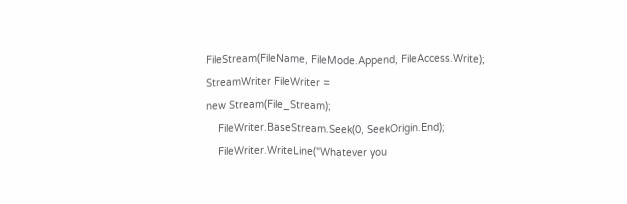FileStream(FileName, FileMode.Append, FileAccess.Write);
StreamWriter FileWriter =
new Stream(File_Stream);
    FileWriter.BaseStream.Seek(0, SeekOrigin.End);
    FileWriter.WriteLine("Whatever you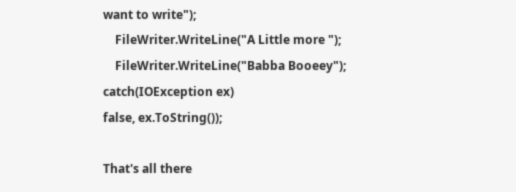want to write");
    FileWriter.WriteLine("A Little more ");
    FileWriter.WriteLine("Babba Booeey");
catch(IOException ex)
false, ex.ToString());

That's all there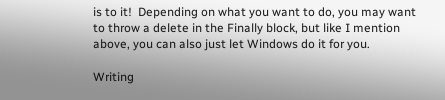is to it!  Depending on what you want to do, you may want to throw a delete in the Finally block, but like I mention above, you can also just let Windows do it for you.

Writing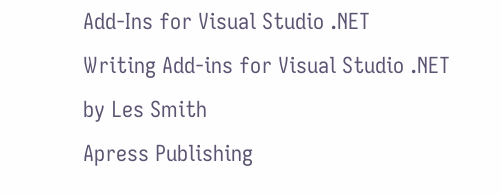Add-Ins for Visual Studio .NET
Writing Add-ins for Visual Studio .NET
by Les Smith
Apress Publishing